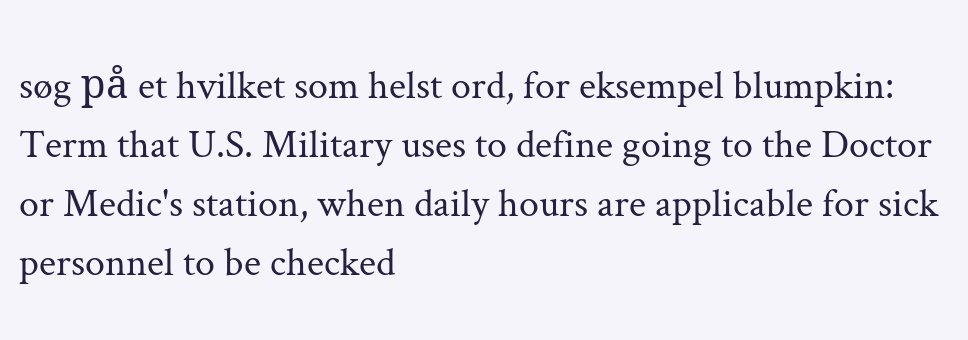søg på et hvilket som helst ord, for eksempel blumpkin:
Term that U.S. Military uses to define going to the Doctor or Medic's station, when daily hours are applicable for sick personnel to be checked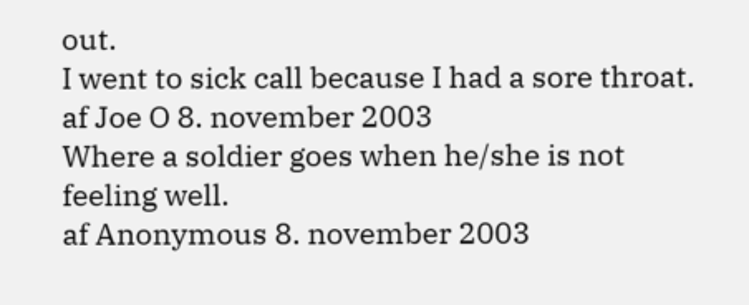out.
I went to sick call because I had a sore throat.
af Joe O 8. november 2003
Where a soldier goes when he/she is not feeling well.
af Anonymous 8. november 2003